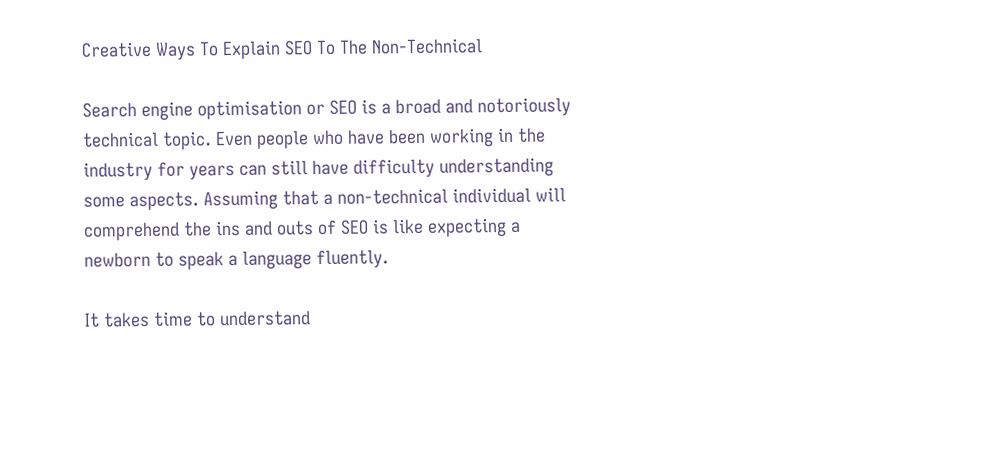Creative Ways To Explain SEO To The Non-Technical

Search engine optimisation or SEO is a broad and notoriously technical topic. Even people who have been working in the industry for years can still have difficulty understanding some aspects. Assuming that a non-technical individual will comprehend the ins and outs of SEO is like expecting a newborn to speak a language fluently.

It takes time to understand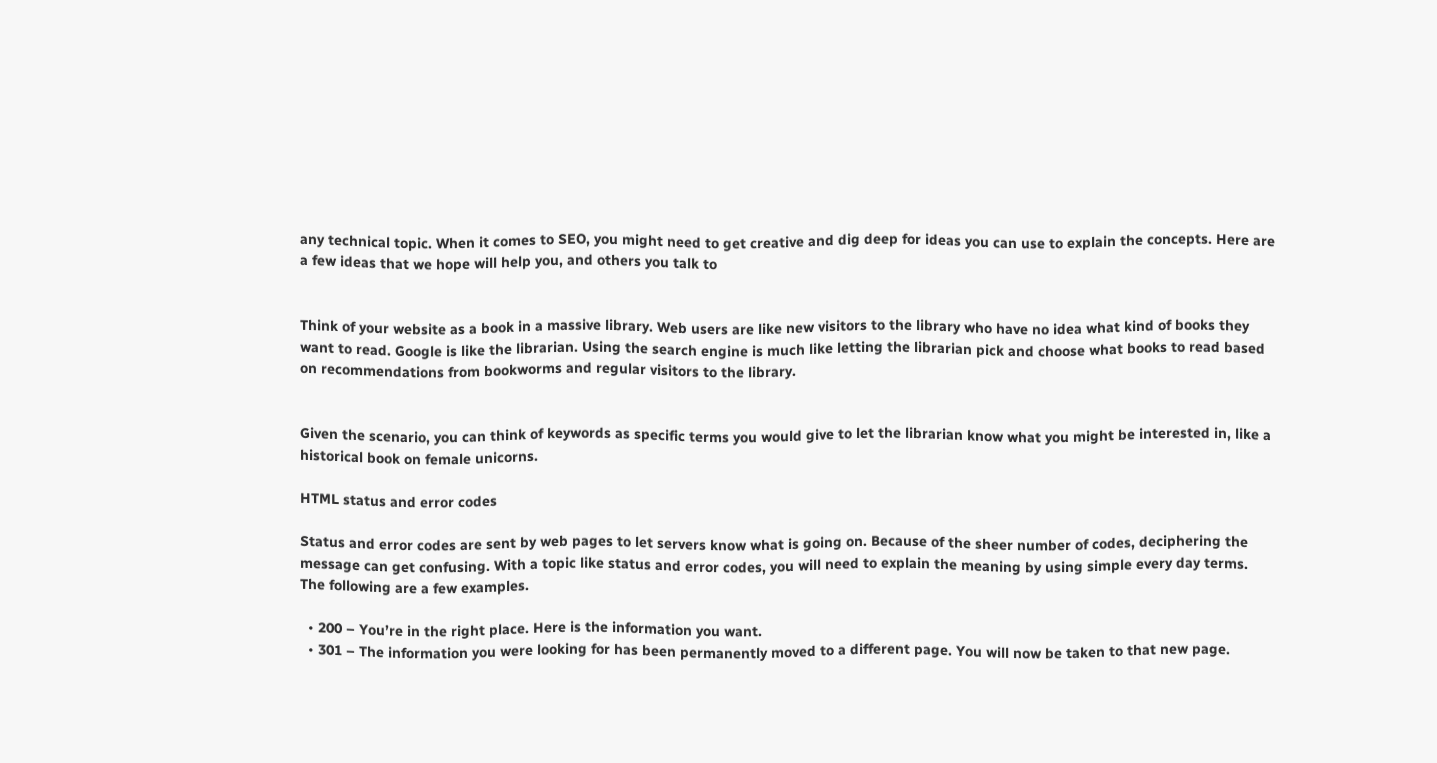any technical topic. When it comes to SEO, you might need to get creative and dig deep for ideas you can use to explain the concepts. Here are a few ideas that we hope will help you, and others you talk to


Think of your website as a book in a massive library. Web users are like new visitors to the library who have no idea what kind of books they want to read. Google is like the librarian. Using the search engine is much like letting the librarian pick and choose what books to read based on recommendations from bookworms and regular visitors to the library.


Given the scenario, you can think of keywords as specific terms you would give to let the librarian know what you might be interested in, like a historical book on female unicorns.

HTML status and error codes

Status and error codes are sent by web pages to let servers know what is going on. Because of the sheer number of codes, deciphering the message can get confusing. With a topic like status and error codes, you will need to explain the meaning by using simple every day terms. The following are a few examples.

  • 200 – You’re in the right place. Here is the information you want.
  • 301 – The information you were looking for has been permanently moved to a different page. You will now be taken to that new page.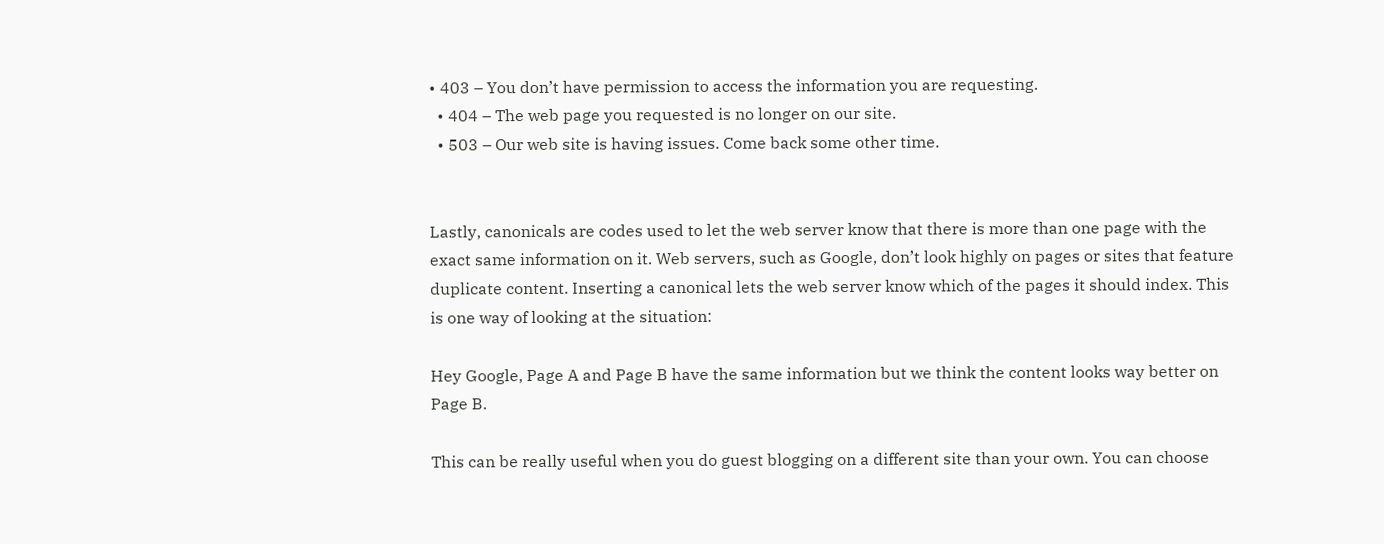• 403 – You don’t have permission to access the information you are requesting.
  • 404 – The web page you requested is no longer on our site.
  • 503 – Our web site is having issues. Come back some other time.


Lastly, canonicals are codes used to let the web server know that there is more than one page with the exact same information on it. Web servers, such as Google, don’t look highly on pages or sites that feature duplicate content. Inserting a canonical lets the web server know which of the pages it should index. This is one way of looking at the situation:

Hey Google, Page A and Page B have the same information but we think the content looks way better on Page B.

This can be really useful when you do guest blogging on a different site than your own. You can choose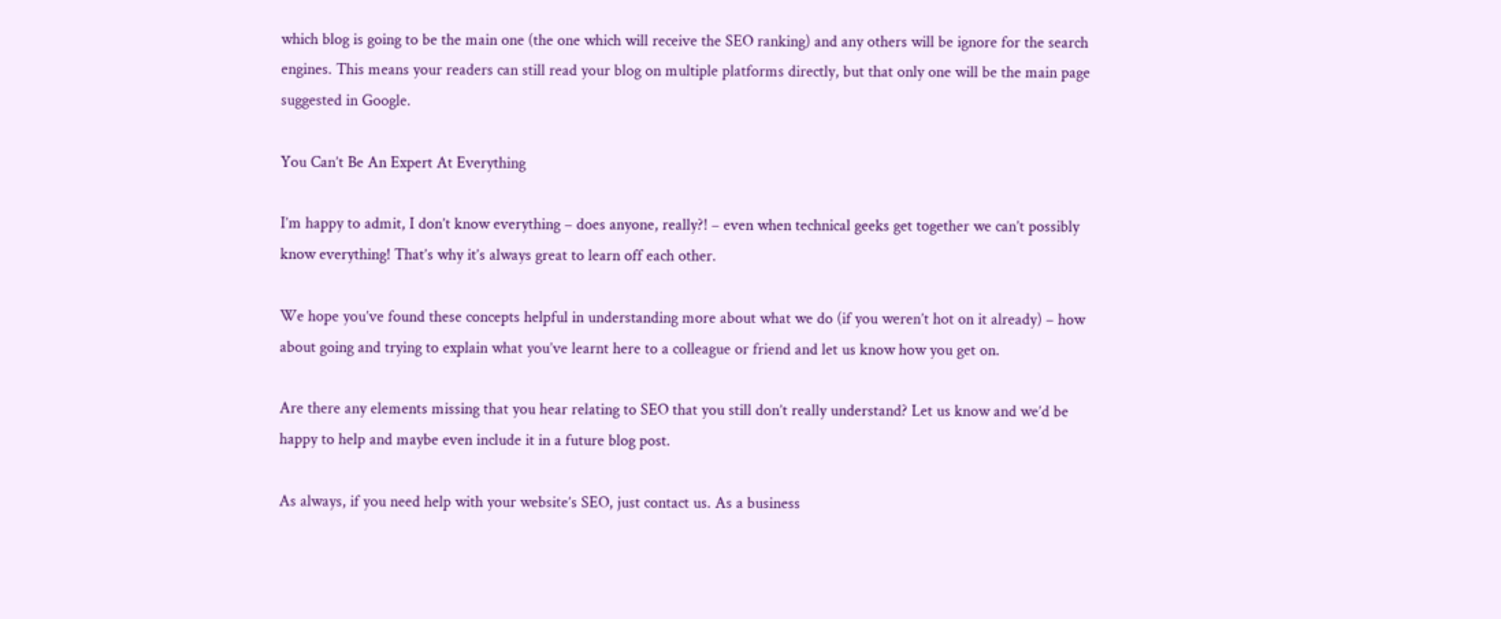which blog is going to be the main one (the one which will receive the SEO ranking) and any others will be ignore for the search engines. This means your readers can still read your blog on multiple platforms directly, but that only one will be the main page suggested in Google.

You Can’t Be An Expert At Everything

I’m happy to admit, I don’t know everything – does anyone, really?! – even when technical geeks get together we can’t possibly know everything! That’s why it’s always great to learn off each other.

We hope you’ve found these concepts helpful in understanding more about what we do (if you weren’t hot on it already) – how about going and trying to explain what you’ve learnt here to a colleague or friend and let us know how you get on.

Are there any elements missing that you hear relating to SEO that you still don’t really understand? Let us know and we’d be happy to help and maybe even include it in a future blog post.

As always, if you need help with your website’s SEO, just contact us. As a business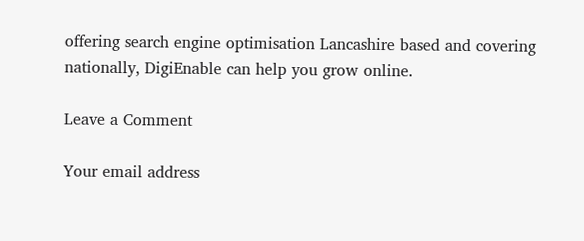offering search engine optimisation Lancashire based and covering nationally, DigiEnable can help you grow online.

Leave a Comment

Your email address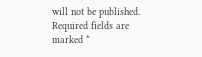will not be published. Required fields are marked *